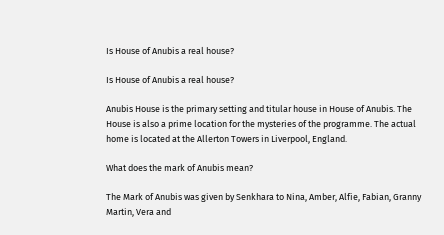Is House of Anubis a real house?

Is House of Anubis a real house?

Anubis House is the primary setting and titular house in House of Anubis. The House is also a prime location for the mysteries of the programme. The actual home is located at the Allerton Towers in Liverpool, England.

What does the mark of Anubis mean?

The Mark of Anubis was given by Senkhara to Nina, Amber, Alfie, Fabian, Granny Martin, Vera and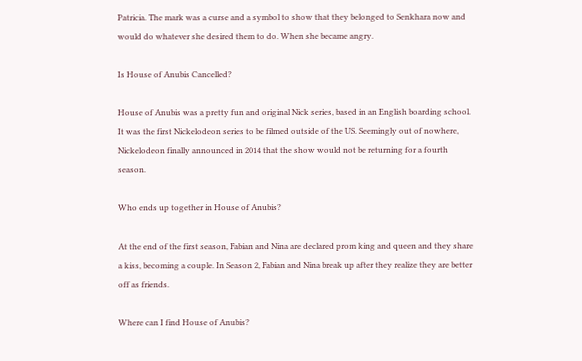Patricia. The mark was a curse and a symbol to show that they belonged to Senkhara now and would do whatever she desired them to do. When she became angry.

Is House of Anubis Cancelled?

House of Anubis was a pretty fun and original Nick series, based in an English boarding school. It was the first Nickelodeon series to be filmed outside of the US. Seemingly out of nowhere, Nickelodeon finally announced in 2014 that the show would not be returning for a fourth season.

Who ends up together in House of Anubis?

At the end of the first season, Fabian and Nina are declared prom king and queen and they share a kiss, becoming a couple. In Season 2, Fabian and Nina break up after they realize they are better off as friends.

Where can I find House of Anubis?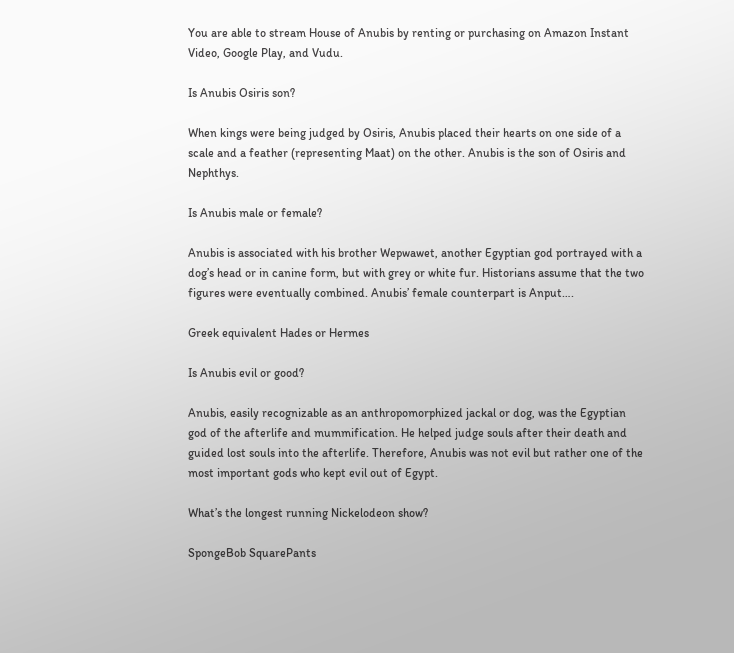You are able to stream House of Anubis by renting or purchasing on Amazon Instant Video, Google Play, and Vudu.

Is Anubis Osiris son?

When kings were being judged by Osiris, Anubis placed their hearts on one side of a scale and a feather (representing Maat) on the other. Anubis is the son of Osiris and Nephthys.

Is Anubis male or female?

Anubis is associated with his brother Wepwawet, another Egyptian god portrayed with a dog’s head or in canine form, but with grey or white fur. Historians assume that the two figures were eventually combined. Anubis’ female counterpart is Anput….

Greek equivalent Hades or Hermes

Is Anubis evil or good?

Anubis, easily recognizable as an anthropomorphized jackal or dog, was the Egyptian god of the afterlife and mummification. He helped judge souls after their death and guided lost souls into the afterlife. Therefore, Anubis was not evil but rather one of the most important gods who kept evil out of Egypt.

What’s the longest running Nickelodeon show?

SpongeBob SquarePants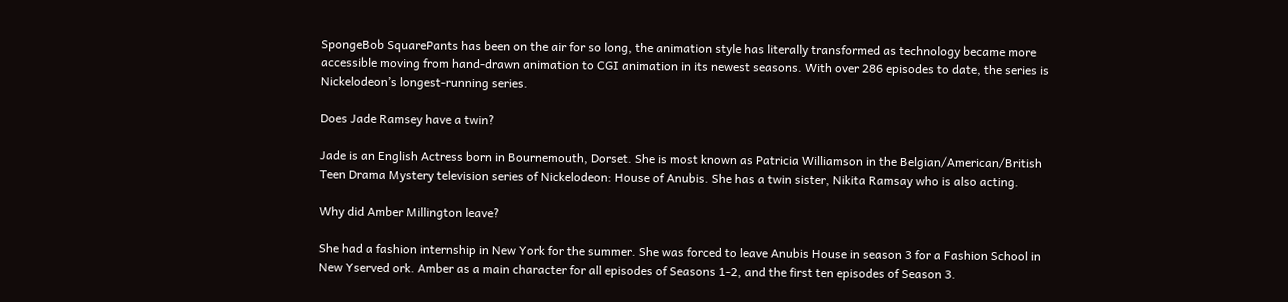SpongeBob SquarePants has been on the air for so long, the animation style has literally transformed as technology became more accessible moving from hand-drawn animation to CGI animation in its newest seasons. With over 286 episodes to date, the series is Nickelodeon’s longest-running series.

Does Jade Ramsey have a twin?

Jade is an English Actress born in Bournemouth, Dorset. She is most known as Patricia Williamson in the Belgian/American/British Teen Drama Mystery television series of Nickelodeon: House of Anubis. She has a twin sister, Nikita Ramsay who is also acting.

Why did Amber Millington leave?

She had a fashion internship in New York for the summer. She was forced to leave Anubis House in season 3 for a Fashion School in New Yserved ork. Amber as a main character for all episodes of Seasons 1-2, and the first ten episodes of Season 3.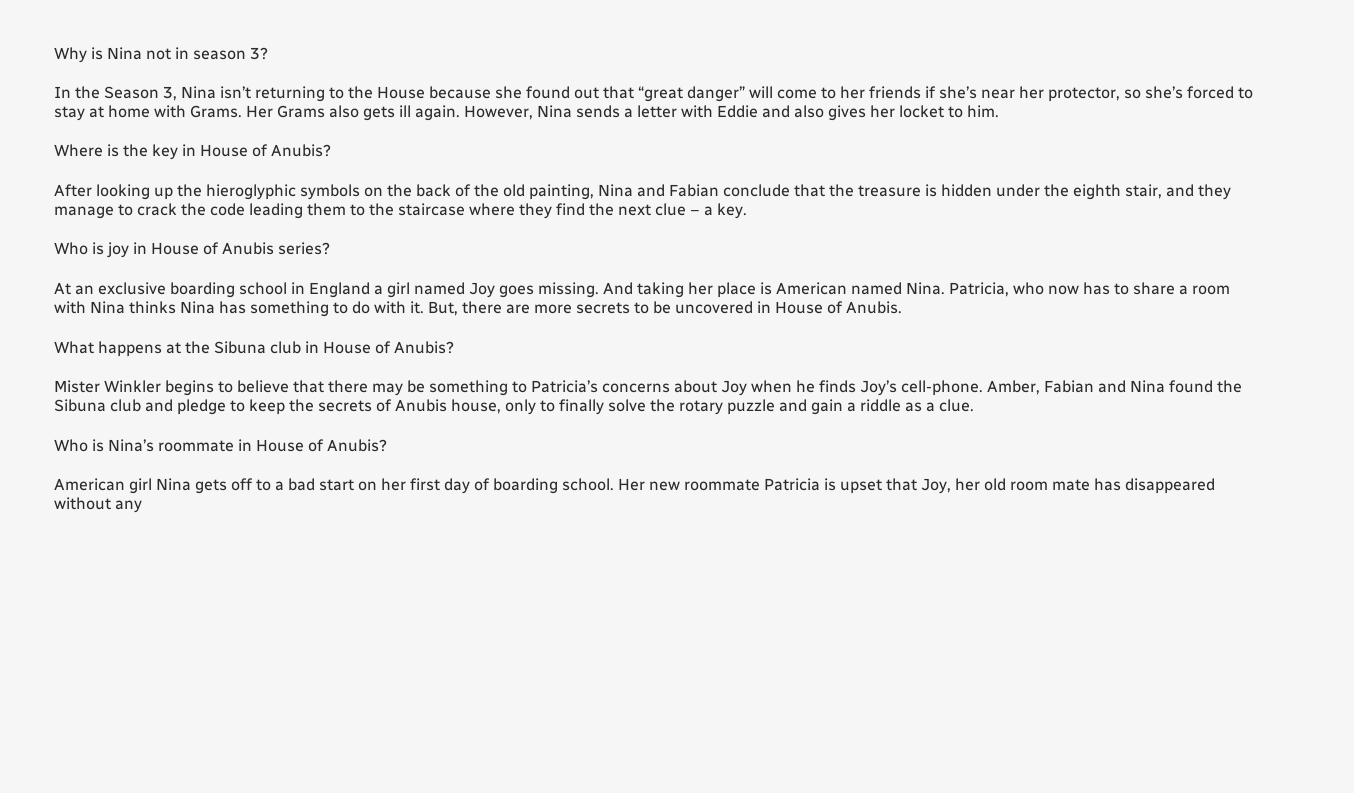Why is Nina not in season 3?

In the Season 3, Nina isn’t returning to the House because she found out that “great danger” will come to her friends if she’s near her protector, so she’s forced to stay at home with Grams. Her Grams also gets ill again. However, Nina sends a letter with Eddie and also gives her locket to him.

Where is the key in House of Anubis?

After looking up the hieroglyphic symbols on the back of the old painting, Nina and Fabian conclude that the treasure is hidden under the eighth stair, and they manage to crack the code leading them to the staircase where they find the next clue – a key.

Who is joy in House of Anubis series?

At an exclusive boarding school in England a girl named Joy goes missing. And taking her place is American named Nina. Patricia, who now has to share a room with Nina thinks Nina has something to do with it. But, there are more secrets to be uncovered in House of Anubis.

What happens at the Sibuna club in House of Anubis?

Mister Winkler begins to believe that there may be something to Patricia’s concerns about Joy when he finds Joy’s cell-phone. Amber, Fabian and Nina found the Sibuna club and pledge to keep the secrets of Anubis house, only to finally solve the rotary puzzle and gain a riddle as a clue.

Who is Nina’s roommate in House of Anubis?

American girl Nina gets off to a bad start on her first day of boarding school. Her new roommate Patricia is upset that Joy, her old room mate has disappeared without any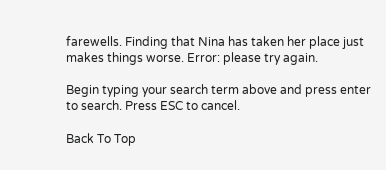farewells. Finding that Nina has taken her place just makes things worse. Error: please try again.

Begin typing your search term above and press enter to search. Press ESC to cancel.

Back To Top